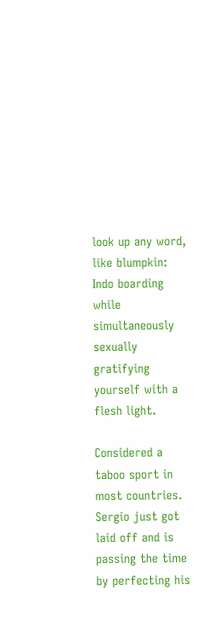look up any word, like blumpkin:
Indo boarding while simultaneously sexually gratifying yourself with a flesh light.

Considered a taboo sport in most countries.
Sergio just got laid off and is passing the time by perfecting his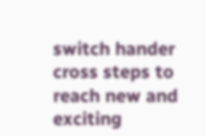switch hander cross steps to reach new and exciting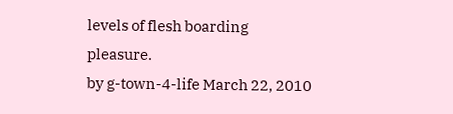levels of flesh boarding pleasure.
by g-town-4-life March 22, 2010